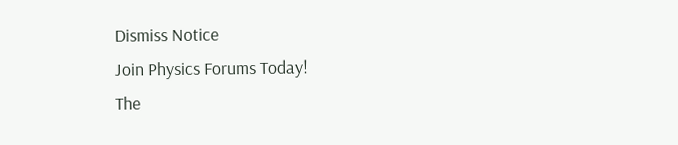Dismiss Notice
Join Physics Forums Today!
The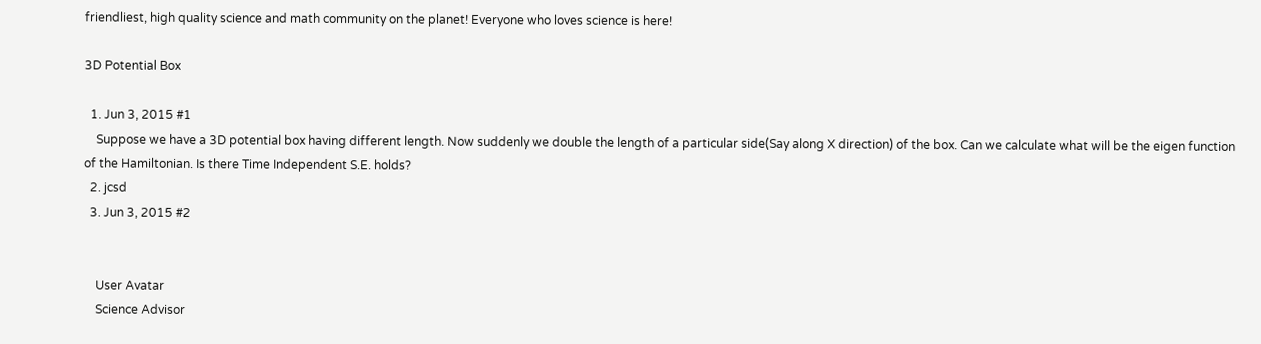friendliest, high quality science and math community on the planet! Everyone who loves science is here!

3D Potential Box

  1. Jun 3, 2015 #1
    Suppose we have a 3D potential box having different length. Now suddenly we double the length of a particular side(Say along X direction) of the box. Can we calculate what will be the eigen function of the Hamiltonian. Is there Time Independent S.E. holds?
  2. jcsd
  3. Jun 3, 2015 #2


    User Avatar
    Science Advisor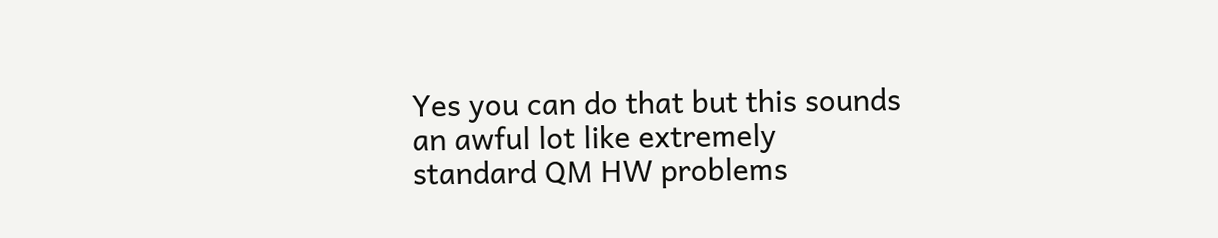Yes you can do that but this sounds an awful lot like extremely standard QM HW problems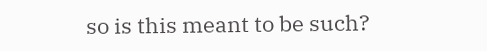so is this meant to be such?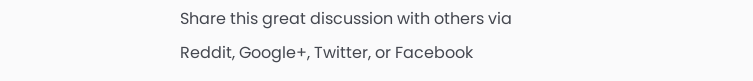Share this great discussion with others via Reddit, Google+, Twitter, or Facebook